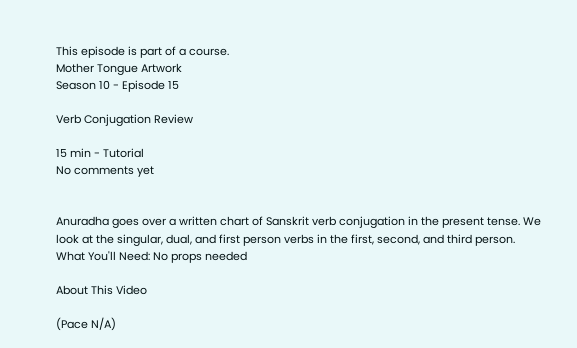This episode is part of a course.
Mother Tongue Artwork
Season 10 - Episode 15

Verb Conjugation Review

15 min - Tutorial
No comments yet


Anuradha goes over a written chart of Sanskrit verb conjugation in the present tense. We look at the singular, dual, and first person verbs in the first, second, and third person.
What You'll Need: No props needed

About This Video

(Pace N/A)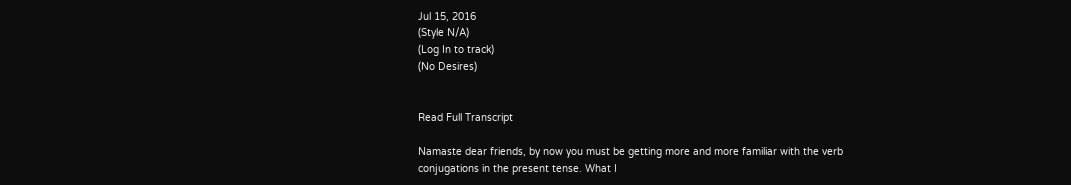Jul 15, 2016
(Style N/A)
(Log In to track)
(No Desires)


Read Full Transcript

Namaste dear friends, by now you must be getting more and more familiar with the verb conjugations in the present tense. What I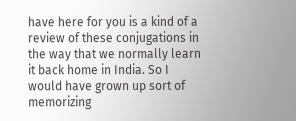have here for you is a kind of a review of these conjugations in the way that we normally learn it back home in India. So I would have grown up sort of memorizing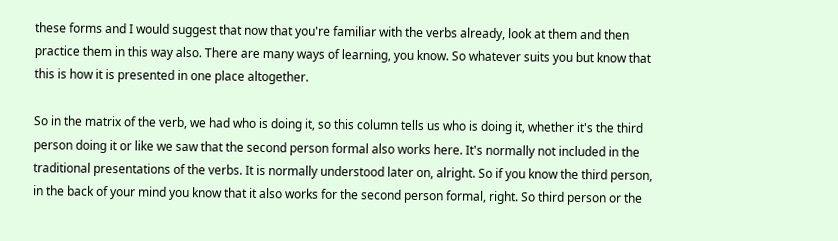these forms and I would suggest that now that you're familiar with the verbs already, look at them and then practice them in this way also. There are many ways of learning, you know. So whatever suits you but know that this is how it is presented in one place altogether.

So in the matrix of the verb, we had who is doing it, so this column tells us who is doing it, whether it's the third person doing it or like we saw that the second person formal also works here. It's normally not included in the traditional presentations of the verbs. It is normally understood later on, alright. So if you know the third person, in the back of your mind you know that it also works for the second person formal, right. So third person or the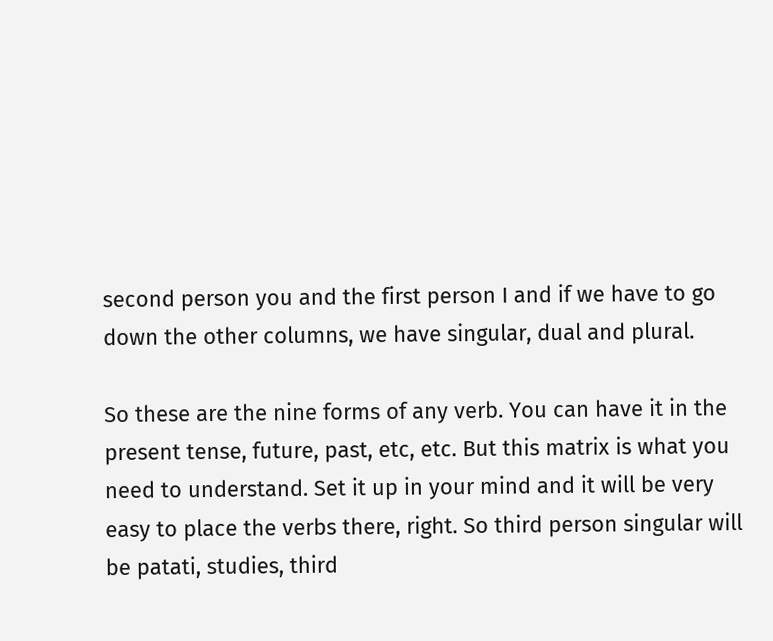second person you and the first person I and if we have to go down the other columns, we have singular, dual and plural.

So these are the nine forms of any verb. You can have it in the present tense, future, past, etc, etc. But this matrix is what you need to understand. Set it up in your mind and it will be very easy to place the verbs there, right. So third person singular will be patati, studies, third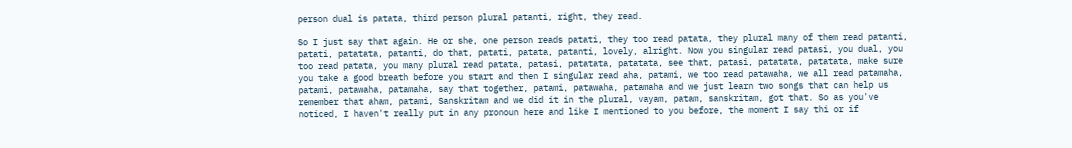person dual is patata, third person plural patanti, right, they read.

So I just say that again. He or she, one person reads patati, they too read patata, they plural many of them read patanti, patati, patatata, patanti, do that, patati, patata, patanti, lovely, alright. Now you singular read patasi, you dual, you too read patata, you many plural read patata, patasi, patatata, patatata, see that, patasi, patatata, patatata, make sure you take a good breath before you start and then I singular read aha, patami, we too read patawaha, we all read patamaha, patami, patawaha, patamaha, say that together, patami, patawaha, patamaha and we just learn two songs that can help us remember that aham, patami, Sanskritam and we did it in the plural, vayam, patam, sanskritam, got that. So as you've noticed, I haven't really put in any pronoun here and like I mentioned to you before, the moment I say thi or if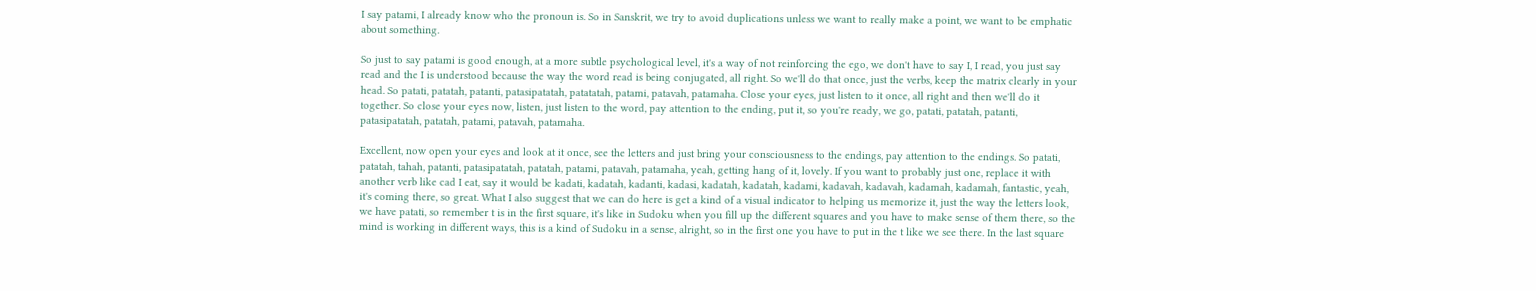I say patami, I already know who the pronoun is. So in Sanskrit, we try to avoid duplications unless we want to really make a point, we want to be emphatic about something.

So just to say patami is good enough, at a more subtle psychological level, it's a way of not reinforcing the ego, we don't have to say I, I read, you just say read and the I is understood because the way the word read is being conjugated, all right. So we'll do that once, just the verbs, keep the matrix clearly in your head. So patati, patatah, patanti, patasipatatah, patatatah, patami, patavah, patamaha. Close your eyes, just listen to it once, all right and then we'll do it together. So close your eyes now, listen, just listen to the word, pay attention to the ending, put it, so you're ready, we go, patati, patatah, patanti, patasipatatah, patatah, patami, patavah, patamaha.

Excellent, now open your eyes and look at it once, see the letters and just bring your consciousness to the endings, pay attention to the endings. So patati, patatah, tahah, patanti, patasipatatah, patatah, patami, patavah, patamaha, yeah, getting hang of it, lovely. If you want to probably just one, replace it with another verb like cad I eat, say it would be kadati, kadatah, kadanti, kadasi, kadatah, kadatah, kadami, kadavah, kadavah, kadamah, kadamah, fantastic, yeah, it's coming there, so great. What I also suggest that we can do here is get a kind of a visual indicator to helping us memorize it, just the way the letters look, we have patati, so remember t is in the first square, it's like in Sudoku when you fill up the different squares and you have to make sense of them there, so the mind is working in different ways, this is a kind of Sudoku in a sense, alright, so in the first one you have to put in the t like we see there. In the last square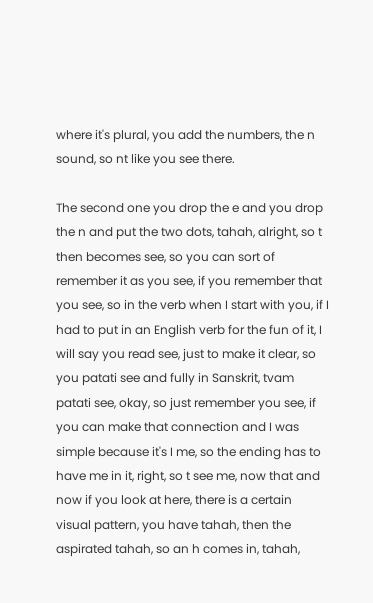where it's plural, you add the numbers, the n sound, so nt like you see there.

The second one you drop the e and you drop the n and put the two dots, tahah, alright, so t then becomes see, so you can sort of remember it as you see, if you remember that you see, so in the verb when I start with you, if I had to put in an English verb for the fun of it, I will say you read see, just to make it clear, so you patati see and fully in Sanskrit, tvam patati see, okay, so just remember you see, if you can make that connection and I was simple because it's I me, so the ending has to have me in it, right, so t see me, now that and now if you look at here, there is a certain visual pattern, you have tahah, then the aspirated tahah, so an h comes in, tahah,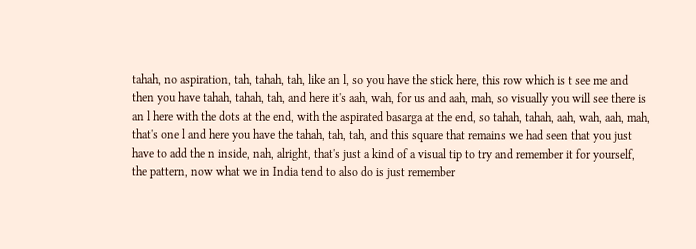tahah, no aspiration, tah, tahah, tah, like an l, so you have the stick here, this row which is t see me and then you have tahah, tahah, tah, and here it's aah, wah, for us and aah, mah, so visually you will see there is an l here with the dots at the end, with the aspirated basarga at the end, so tahah, tahah, aah, wah, aah, mah, that's one l and here you have the tahah, tah, tah, and this square that remains we had seen that you just have to add the n inside, nah, alright, that's just a kind of a visual tip to try and remember it for yourself, the pattern, now what we in India tend to also do is just remember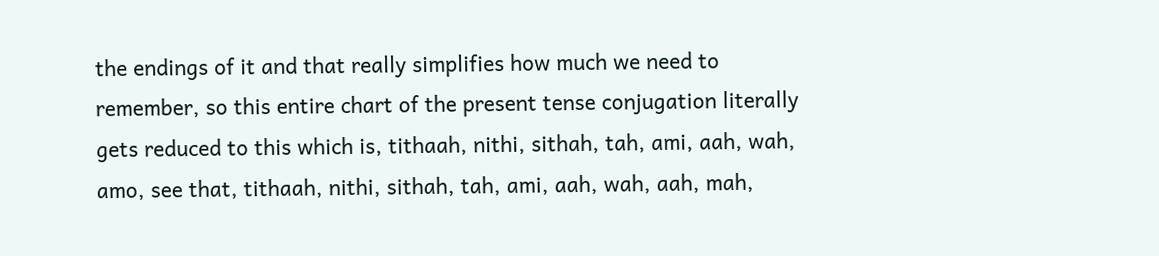the endings of it and that really simplifies how much we need to remember, so this entire chart of the present tense conjugation literally gets reduced to this which is, tithaah, nithi, sithah, tah, ami, aah, wah, amo, see that, tithaah, nithi, sithah, tah, ami, aah, wah, aah, mah,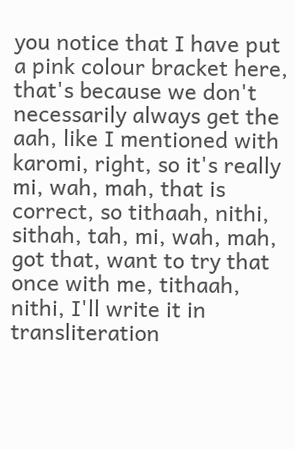you notice that I have put a pink colour bracket here, that's because we don't necessarily always get the aah, like I mentioned with karomi, right, so it's really mi, wah, mah, that is correct, so tithaah, nithi, sithah, tah, mi, wah, mah, got that, want to try that once with me, tithaah, nithi, I'll write it in transliteration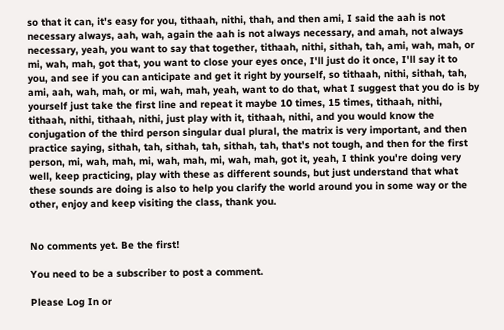so that it can, it's easy for you, tithaah, nithi, thah, and then ami, I said the aah is not necessary always, aah, wah, again the aah is not always necessary, and amah, not always necessary, yeah, you want to say that together, tithaah, nithi, sithah, tah, ami, wah, mah, or mi, wah, mah, got that, you want to close your eyes once, I'll just do it once, I'll say it to you, and see if you can anticipate and get it right by yourself, so tithaah, nithi, sithah, tah, ami, aah, wah, mah, or mi, wah, mah, yeah, want to do that, what I suggest that you do is by yourself just take the first line and repeat it maybe 10 times, 15 times, tithaah, nithi, tithaah, nithi, tithaah, nithi, just play with it, tithaah, nithi, and you would know the conjugation of the third person singular dual plural, the matrix is very important, and then practice saying, sithah, tah, sithah, tah, sithah, tah, that's not tough, and then for the first person, mi, wah, mah, mi, wah, mah, mi, wah, mah, got it, yeah, I think you're doing very well, keep practicing, play with these as different sounds, but just understand that what these sounds are doing is also to help you clarify the world around you in some way or the other, enjoy and keep visiting the class, thank you.


No comments yet. Be the first!

You need to be a subscriber to post a comment.

Please Log In or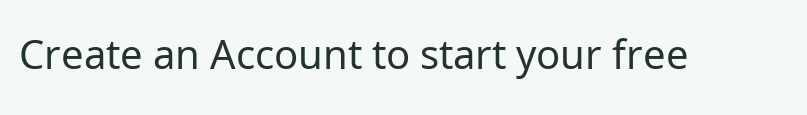Create an Account to start your free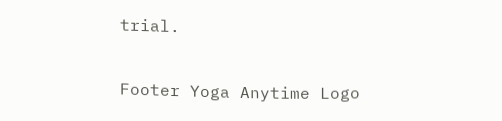trial.

Footer Yoga Anytime Logo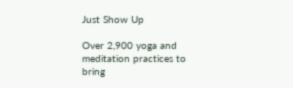Just Show Up

Over 2,900 yoga and meditation practices to bring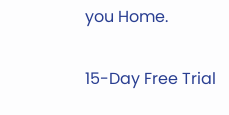you Home.

15-Day Free Trial